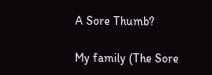A Sore Thumb?

My family (The Sore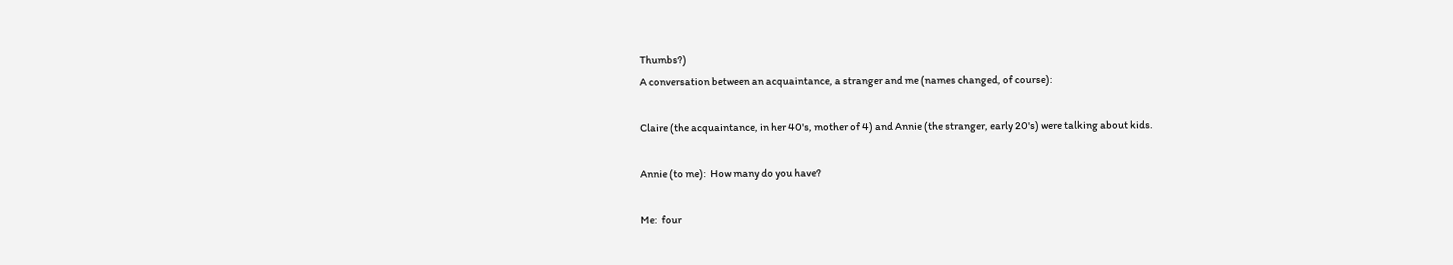Thumbs?)
A conversation between an acquaintance, a stranger and me (names changed, of course):

Claire (the acquaintance, in her 40's, mother of 4) and Annie (the stranger, early 20's) were talking about kids.

Annie (to me):  How many do you have?

Me:  four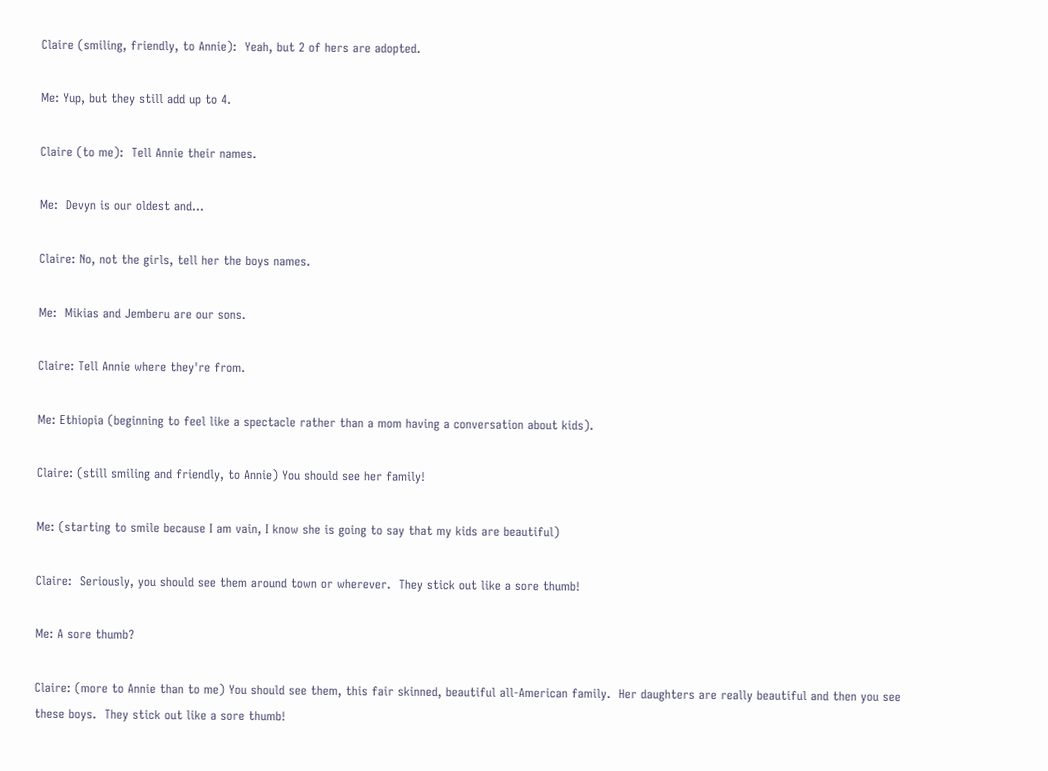Claire (smiling, friendly, to Annie):  Yeah, but 2 of hers are adopted.

Me: Yup, but they still add up to 4.

Claire (to me):  Tell Annie their names.

Me:  Devyn is our oldest and...

Claire: No, not the girls, tell her the boys names.

Me:  Mikias and Jemberu are our sons.

Claire: Tell Annie where they're from.

Me: Ethiopia (beginning to feel like a spectacle rather than a mom having a conversation about kids).

Claire: (still smiling and friendly, to Annie) You should see her family!

Me: (starting to smile because I am vain, I know she is going to say that my kids are beautiful)

Claire:  Seriously, you should see them around town or wherever.  They stick out like a sore thumb!

Me: A sore thumb?

Claire: (more to Annie than to me) You should see them, this fair skinned, beautiful all-American family.  Her daughters are really beautiful and then you see these boys.  They stick out like a sore thumb!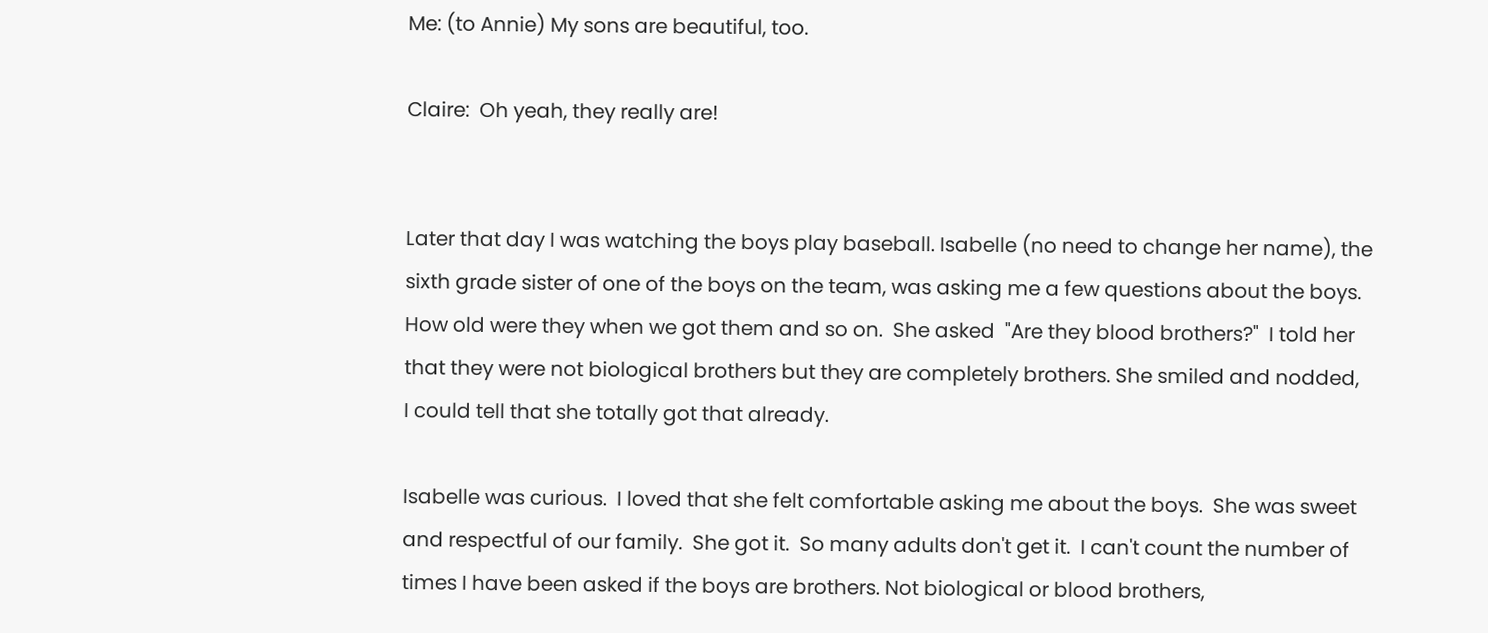Me: (to Annie) My sons are beautiful, too.

Claire:  Oh yeah, they really are!


Later that day I was watching the boys play baseball. Isabelle (no need to change her name), the sixth grade sister of one of the boys on the team, was asking me a few questions about the boys.  How old were they when we got them and so on.  She asked  "Are they blood brothers?"  I told her that they were not biological brothers but they are completely brothers. She smiled and nodded,  I could tell that she totally got that already.

Isabelle was curious.  I loved that she felt comfortable asking me about the boys.  She was sweet and respectful of our family.  She got it.  So many adults don't get it.  I can't count the number of times I have been asked if the boys are brothers. Not biological or blood brothers,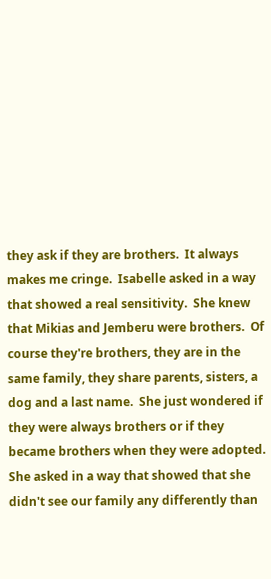they ask if they are brothers.  It always makes me cringe.  Isabelle asked in a way that showed a real sensitivity.  She knew that Mikias and Jemberu were brothers.  Of course they're brothers, they are in the same family, they share parents, sisters, a dog and a last name.  She just wondered if they were always brothers or if they became brothers when they were adopted.  She asked in a way that showed that she didn't see our family any differently than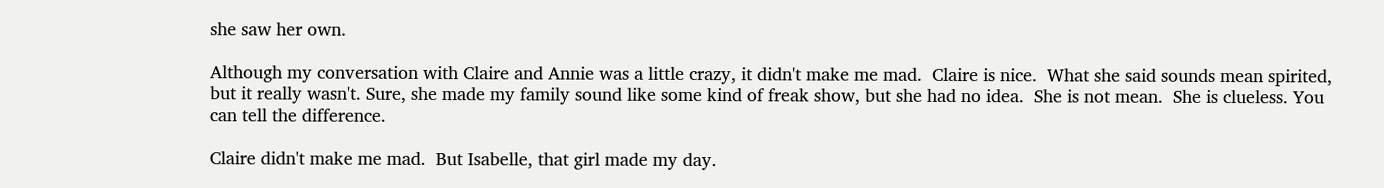she saw her own.

Although my conversation with Claire and Annie was a little crazy, it didn't make me mad.  Claire is nice.  What she said sounds mean spirited, but it really wasn't. Sure, she made my family sound like some kind of freak show, but she had no idea.  She is not mean.  She is clueless. You can tell the difference.

Claire didn't make me mad.  But Isabelle, that girl made my day.